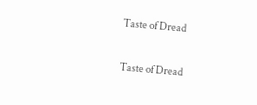Taste of Dread

Taste of Dread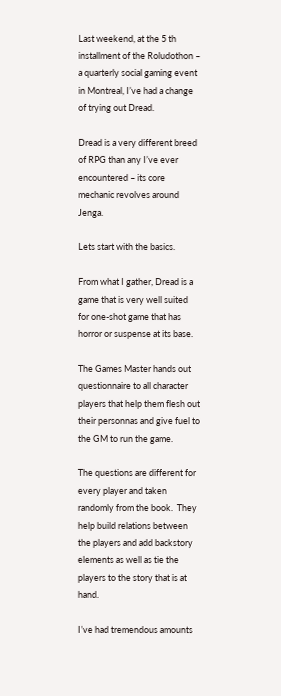Last weekend, at the 5 th installment of the Roludothon – a quarterly social gaming event in Montreal, I’ve had a change of trying out Dread.

Dread is a very different breed of RPG than any I’ve ever encountered – its core mechanic revolves around Jenga.

Lets start with the basics.

From what I gather, Dread is a game that is very well suited for one-shot game that has horror or suspense at its base.

The Games Master hands out questionnaire to all character players that help them flesh out their personnas and give fuel to the GM to run the game.

The questions are different for every player and taken randomly from the book.  They help build relations between the players and add backstory elements as well as tie the players to the story that is at hand.

I’ve had tremendous amounts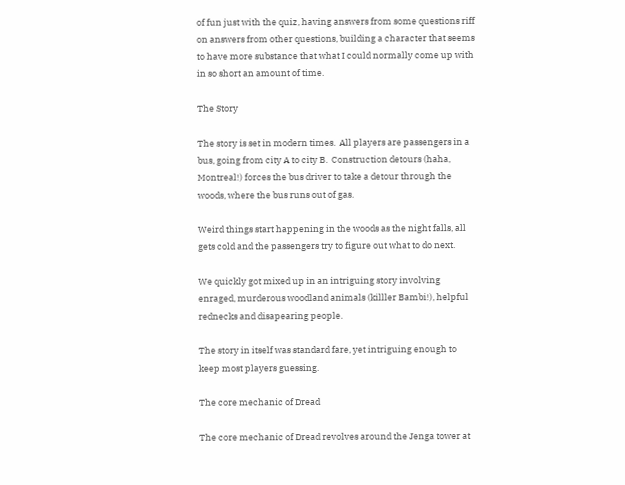of fun just with the quiz, having answers from some questions riff on answers from other questions, building a character that seems to have more substance that what I could normally come up with in so short an amount of time.

The Story

The story is set in modern times.  All players are passengers in a bus, going from city A to city B.  Construction detours (haha, Montreal!) forces the bus driver to take a detour through the woods, where the bus runs out of gas.

Weird things start happening in the woods as the night falls, all gets cold and the passengers try to figure out what to do next.

We quickly got mixed up in an intriguing story involving enraged, murderous woodland animals (killler Bambi!), helpful rednecks and disapearing people.

The story in itself was standard fare, yet intriguing enough to keep most players guessing.

The core mechanic of Dread

The core mechanic of Dread revolves around the Jenga tower at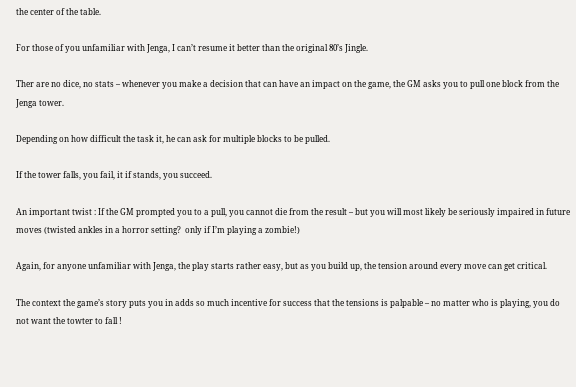the center of the table.

For those of you unfamiliar with Jenga, I can’t resume it better than the original 80’s Jingle.

Ther are no dice, no stats – whenever you make a decision that can have an impact on the game, the GM asks you to pull one block from the Jenga tower.

Depending on how difficult the task it, he can ask for multiple blocks to be pulled.

If the tower falls, you fail, it if stands, you succeed.

An important twist : If the GM prompted you to a pull, you cannot die from the result – but you will most likely be seriously impaired in future moves (twisted ankles in a horror setting?  only if I’m playing a zombie!)

Again, for anyone unfamiliar with Jenga, the play starts rather easy, but as you build up, the tension around every move can get critical.

The context the game’s story puts you in adds so much incentive for success that the tensions is palpable – no matter who is playing, you do not want the towter to fall !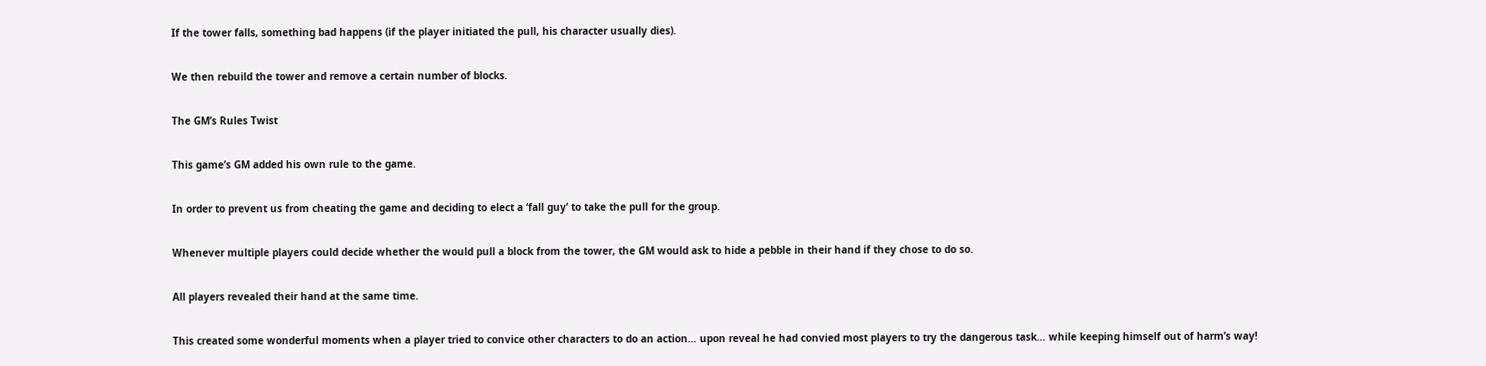If the tower falls, something bad happens (if the player initiated the pull, his character usually dies).

We then rebuild the tower and remove a certain number of blocks.

The GM’s Rules Twist

This game’s GM added his own rule to the game.

In order to prevent us from cheating the game and deciding to elect a ‘fall guy’ to take the pull for the group.

Whenever multiple players could decide whether the would pull a block from the tower, the GM would ask to hide a pebble in their hand if they chose to do so.

All players revealed their hand at the same time.

This created some wonderful moments when a player tried to convice other characters to do an action… upon reveal he had convied most players to try the dangerous task… while keeping himself out of harm’s way!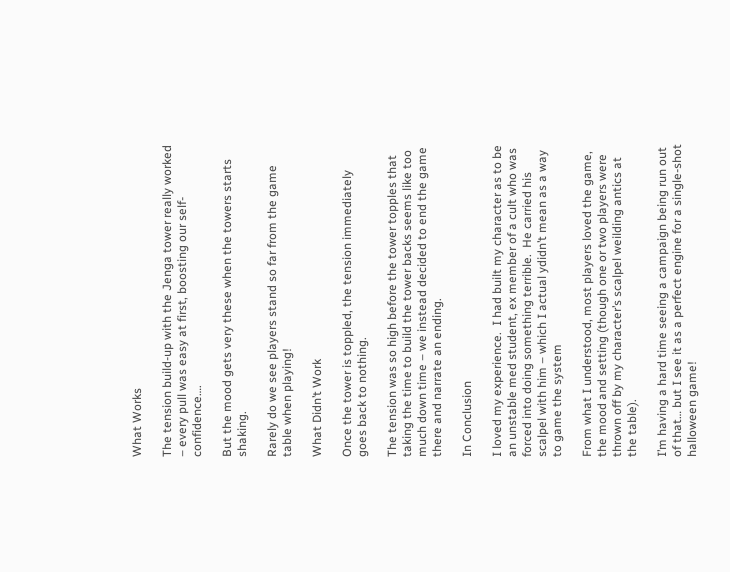What Works

The tension build-up with the Jenga tower really worked – every pull was easy at first, boosting our self-confidence….

But the mood gets very these when the towers starts shaking.

Rarely do we see players stand so far from the game table when playing!

What Didn’t Work

Once the tower is toppled, the tension immediately goes back to nothing.

The tension was so high before the tower topples that taking the time to build the tower backs seems like too much down time – we instead decided to end the game there and narrate an ending.

In Conclusion

I loved my experience.  I had built my character as to be an unstable med student, ex member of a cult who was forced into doing something terrible.  He carried his scalpel with him – which I actual ydidn’t mean as a way to game the system

From what I understood, most players loved the game, the mood and setting (though one or two players were thrown off by my character’s scalpel weilding antics at the table).

I’m having a hard time seeing a campaign being run out of that… but I see it as a perfect engine for a single-shot halloween game!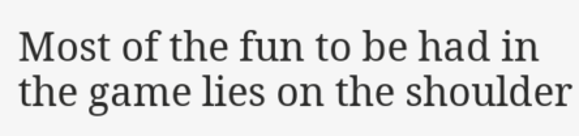Most of the fun to be had in the game lies on the shoulder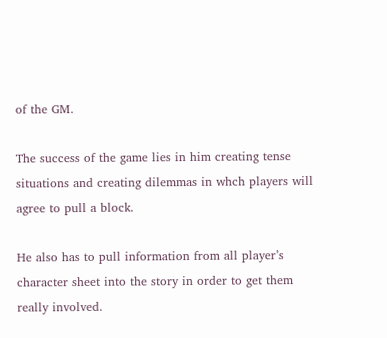of the GM.

The success of the game lies in him creating tense situations and creating dilemmas in whch players will agree to pull a block.

He also has to pull information from all player’s character sheet into the story in order to get them really involved.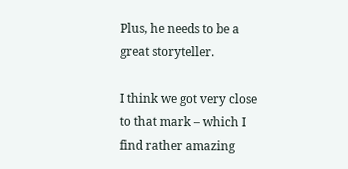Plus, he needs to be a great storyteller.

I think we got very close to that mark – which I find rather amazing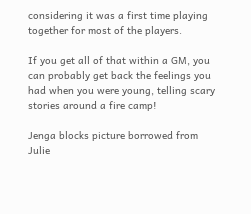considering it was a first time playing together for most of the players.

If you get all of that within a GM, you can probably get back the feelings you had when you were young, telling scary stories around a fire camp!

Jenga blocks picture borrowed from Julie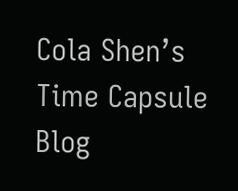Cola Shen’s Time Capsule Blog